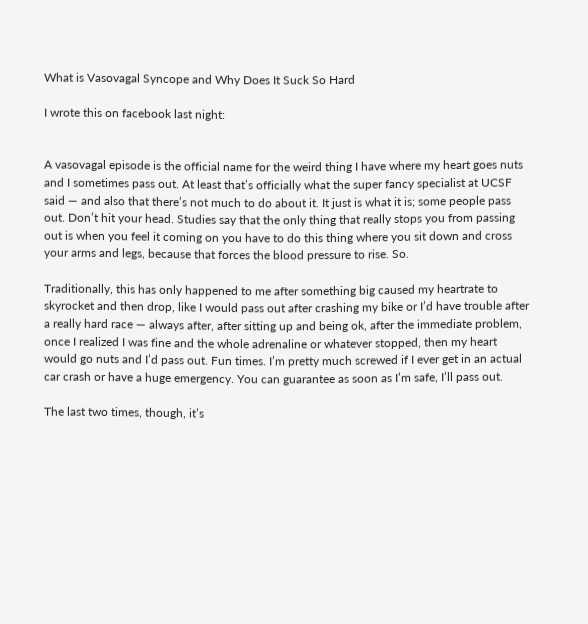What is Vasovagal Syncope and Why Does It Suck So Hard

I wrote this on facebook last night:


A vasovagal episode is the official name for the weird thing I have where my heart goes nuts and I sometimes pass out. At least that’s officially what the super fancy specialist at UCSF said — and also that there’s not much to do about it. It just is what it is; some people pass out. Don’t hit your head. Studies say that the only thing that really stops you from passing out is when you feel it coming on you have to do this thing where you sit down and cross your arms and legs, because that forces the blood pressure to rise. So.

Traditionally, this has only happened to me after something big caused my heartrate to skyrocket and then drop, like I would pass out after crashing my bike or I’d have trouble after a really hard race — always after, after sitting up and being ok, after the immediate problem, once I realized I was fine and the whole adrenaline or whatever stopped, then my heart would go nuts and I’d pass out. Fun times. I’m pretty much screwed if I ever get in an actual car crash or have a huge emergency. You can guarantee as soon as I’m safe, I’ll pass out.

The last two times, though, it’s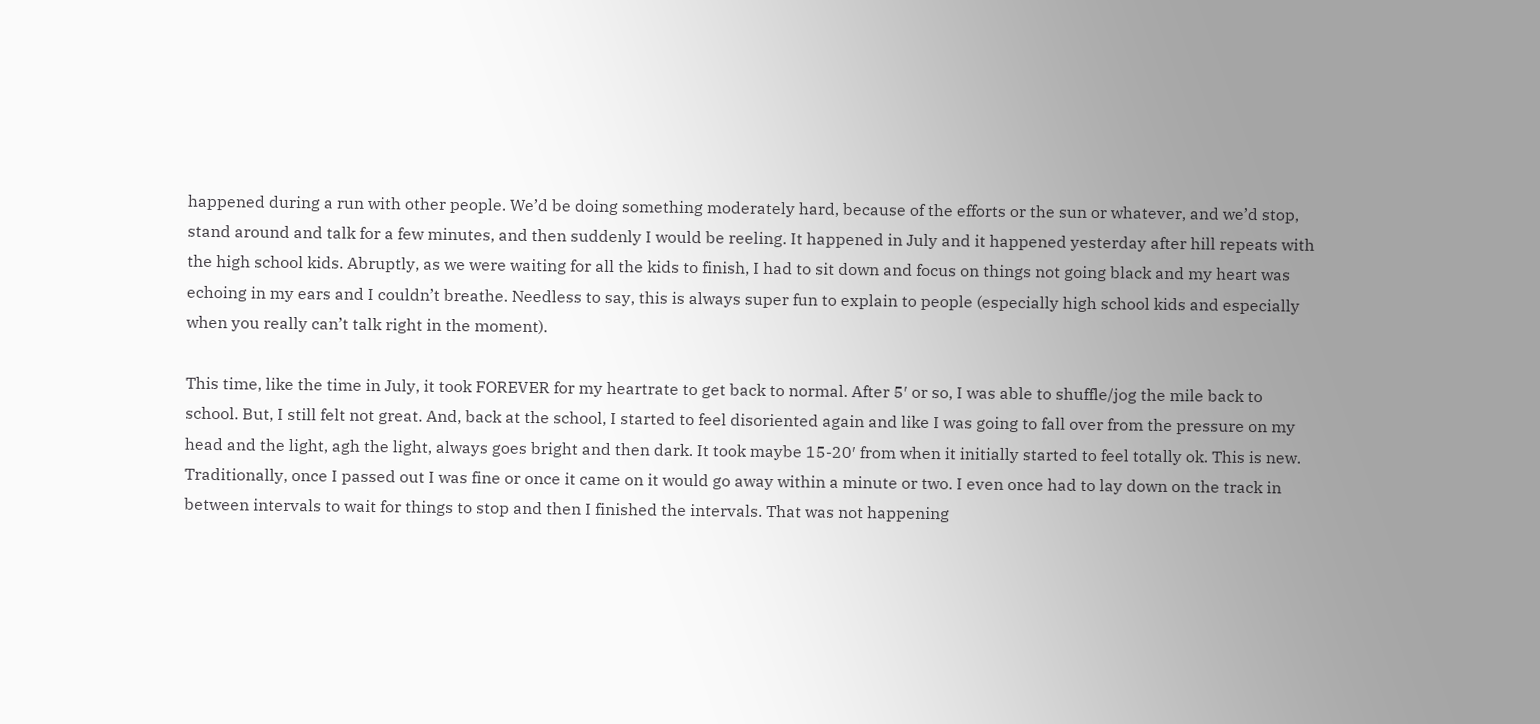happened during a run with other people. We’d be doing something moderately hard, because of the efforts or the sun or whatever, and we’d stop, stand around and talk for a few minutes, and then suddenly I would be reeling. It happened in July and it happened yesterday after hill repeats with the high school kids. Abruptly, as we were waiting for all the kids to finish, I had to sit down and focus on things not going black and my heart was echoing in my ears and I couldn’t breathe. Needless to say, this is always super fun to explain to people (especially high school kids and especially when you really can’t talk right in the moment).

This time, like the time in July, it took FOREVER for my heartrate to get back to normal. After 5′ or so, I was able to shuffle/jog the mile back to school. But, I still felt not great. And, back at the school, I started to feel disoriented again and like I was going to fall over from the pressure on my head and the light, agh the light, always goes bright and then dark. It took maybe 15-20′ from when it initially started to feel totally ok. This is new. Traditionally, once I passed out I was fine or once it came on it would go away within a minute or two. I even once had to lay down on the track in between intervals to wait for things to stop and then I finished the intervals. That was not happening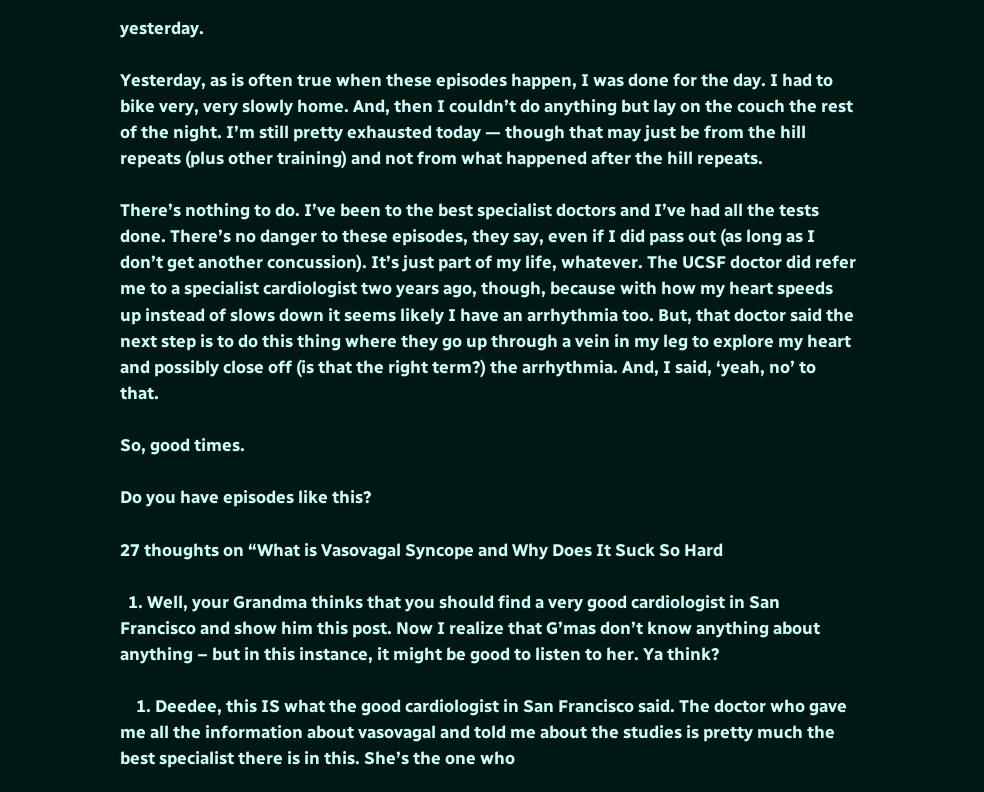yesterday.

Yesterday, as is often true when these episodes happen, I was done for the day. I had to bike very, very slowly home. And, then I couldn’t do anything but lay on the couch the rest of the night. I’m still pretty exhausted today — though that may just be from the hill repeats (plus other training) and not from what happened after the hill repeats.

There’s nothing to do. I’ve been to the best specialist doctors and I’ve had all the tests done. There’s no danger to these episodes, they say, even if I did pass out (as long as I don’t get another concussion). It’s just part of my life, whatever. The UCSF doctor did refer me to a specialist cardiologist two years ago, though, because with how my heart speeds up instead of slows down it seems likely I have an arrhythmia too. But, that doctor said the next step is to do this thing where they go up through a vein in my leg to explore my heart and possibly close off (is that the right term?) the arrhythmia. And, I said, ‘yeah, no’ to that.

So, good times.

Do you have episodes like this?

27 thoughts on “What is Vasovagal Syncope and Why Does It Suck So Hard

  1. Well, your Grandma thinks that you should find a very good cardiologist in San Francisco and show him this post. Now I realize that G’mas don’t know anything about anything – but in this instance, it might be good to listen to her. Ya think?

    1. Deedee, this IS what the good cardiologist in San Francisco said. The doctor who gave me all the information about vasovagal and told me about the studies is pretty much the best specialist there is in this. She’s the one who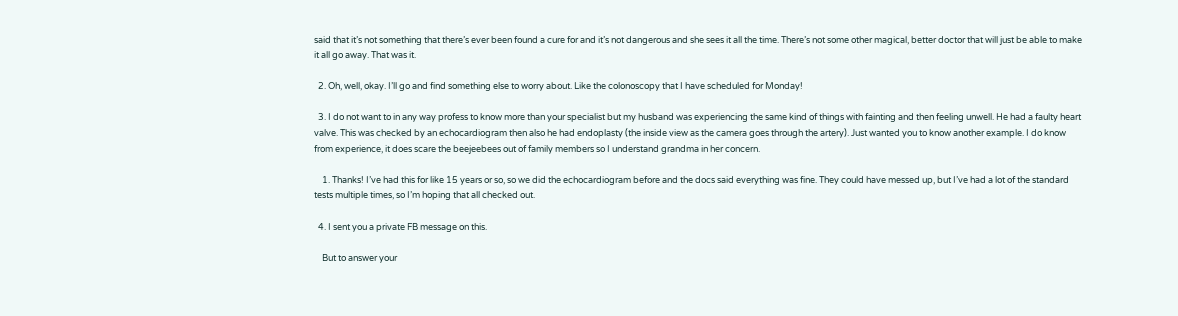said that it’s not something that there’s ever been found a cure for and it’s not dangerous and she sees it all the time. There’s not some other magical, better doctor that will just be able to make it all go away. That was it.

  2. Oh, well, okay. I’ll go and find something else to worry about. Like the colonoscopy that I have scheduled for Monday!

  3. I do not want to in any way profess to know more than your specialist but my husband was experiencing the same kind of things with fainting and then feeling unwell. He had a faulty heart valve. This was checked by an echocardiogram then also he had endoplasty (the inside view as the camera goes through the artery). Just wanted you to know another example. I do know from experience, it does scare the beejeebees out of family members so I understand grandma in her concern.

    1. Thanks! I’ve had this for like 15 years or so, so we did the echocardiogram before and the docs said everything was fine. They could have messed up, but I’ve had a lot of the standard tests multiple times, so I’m hoping that all checked out.

  4. I sent you a private FB message on this.

    But to answer your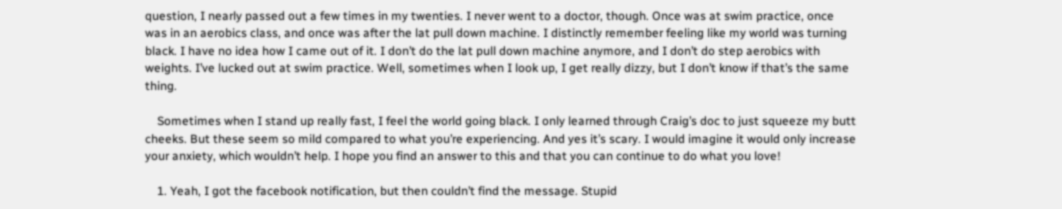question, I nearly passed out a few times in my twenties. I never went to a doctor, though. Once was at swim practice, once was in an aerobics class, and once was after the lat pull down machine. I distinctly remember feeling like my world was turning black. I have no idea how I came out of it. I don’t do the lat pull down machine anymore, and I don’t do step aerobics with weights. I’ve lucked out at swim practice. Well, sometimes when I look up, I get really dizzy, but I don’t know if that’s the same thing.

    Sometimes when I stand up really fast, I feel the world going black. I only learned through Craig’s doc to just squeeze my butt cheeks. But these seem so mild compared to what you’re experiencing. And yes it’s scary. I would imagine it would only increase your anxiety, which wouldn’t help. I hope you find an answer to this and that you can continue to do what you love!

    1. Yeah, I got the facebook notification, but then couldn’t find the message. Stupid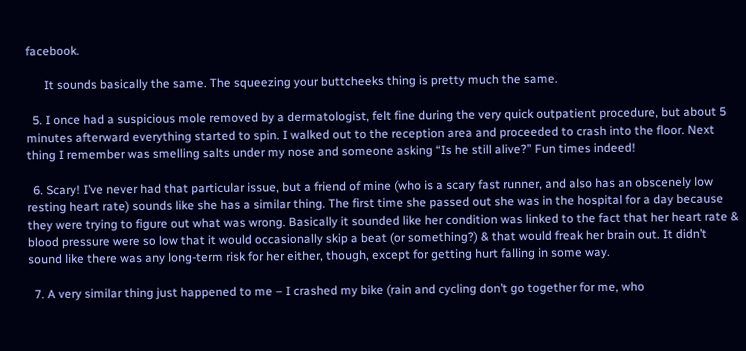facebook.

      It sounds basically the same. The squeezing your buttcheeks thing is pretty much the same.

  5. I once had a suspicious mole removed by a dermatologist, felt fine during the very quick outpatient procedure, but about 5 minutes afterward everything started to spin. I walked out to the reception area and proceeded to crash into the floor. Next thing I remember was smelling salts under my nose and someone asking “Is he still alive?” Fun times indeed!

  6. Scary! I’ve never had that particular issue, but a friend of mine (who is a scary fast runner, and also has an obscenely low resting heart rate) sounds like she has a similar thing. The first time she passed out she was in the hospital for a day because they were trying to figure out what was wrong. Basically it sounded like her condition was linked to the fact that her heart rate & blood pressure were so low that it would occasionally skip a beat (or something?) & that would freak her brain out. It didn’t sound like there was any long-term risk for her either, though, except for getting hurt falling in some way.

  7. A very similar thing just happened to me – I crashed my bike (rain and cycling don’t go together for me, who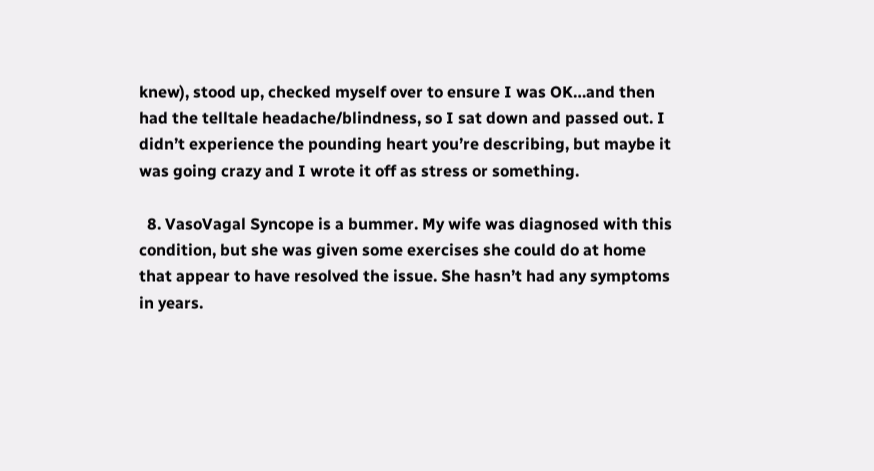knew), stood up, checked myself over to ensure I was OK…and then had the telltale headache/blindness, so I sat down and passed out. I didn’t experience the pounding heart you’re describing, but maybe it was going crazy and I wrote it off as stress or something.

  8. VasoVagal Syncope is a bummer. My wife was diagnosed with this condition, but she was given some exercises she could do at home that appear to have resolved the issue. She hasn’t had any symptoms in years.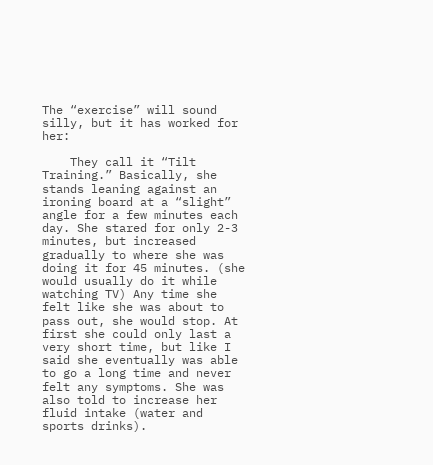The “exercise” will sound silly, but it has worked for her:

    They call it “Tilt Training.” Basically, she stands leaning against an ironing board at a “slight” angle for a few minutes each day. She stared for only 2-3 minutes, but increased gradually to where she was doing it for 45 minutes. (she would usually do it while watching TV) Any time she felt like she was about to pass out, she would stop. At first she could only last a very short time, but like I said she eventually was able to go a long time and never felt any symptoms. She was also told to increase her fluid intake (water and sports drinks).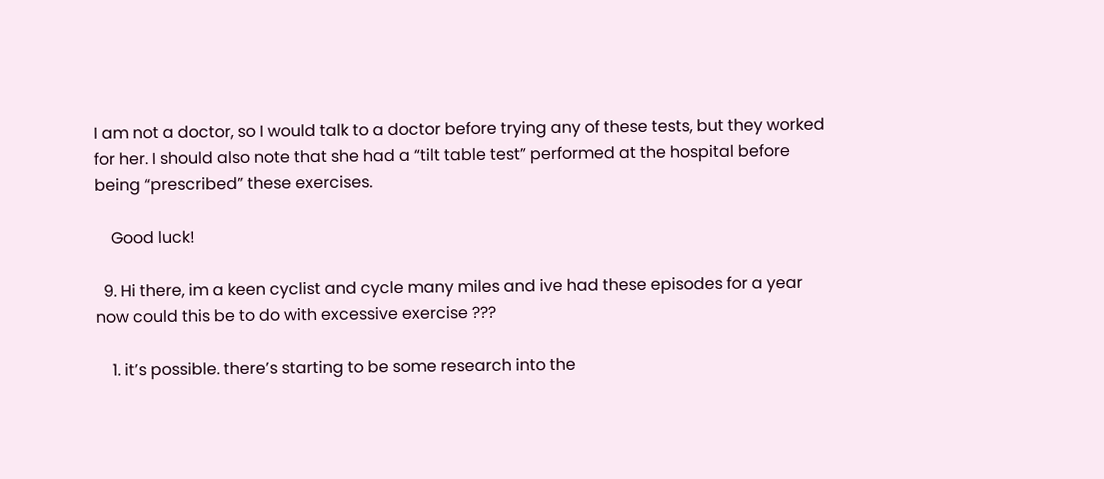I am not a doctor, so I would talk to a doctor before trying any of these tests, but they worked for her. I should also note that she had a “tilt table test” performed at the hospital before being “prescribed” these exercises.

    Good luck!

  9. Hi there, im a keen cyclist and cycle many miles and ive had these episodes for a year now could this be to do with excessive exercise ???

    1. it’s possible. there’s starting to be some research into the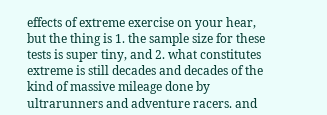effects of extreme exercise on your hear, but the thing is 1. the sample size for these tests is super tiny, and 2. what constitutes extreme is still decades and decades of the kind of massive mileage done by ultrarunners and adventure racers. and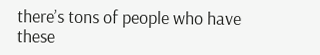there’s tons of people who have these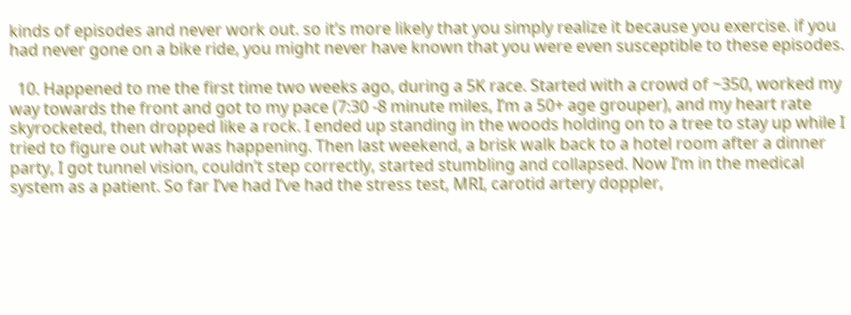kinds of episodes and never work out. so it’s more likely that you simply realize it because you exercise. if you had never gone on a bike ride, you might never have known that you were even susceptible to these episodes.

  10. Happened to me the first time two weeks ago, during a 5K race. Started with a crowd of ~350, worked my way towards the front and got to my pace (7:30 -8 minute miles, I’m a 50+ age grouper), and my heart rate skyrocketed, then dropped like a rock. I ended up standing in the woods holding on to a tree to stay up while I tried to figure out what was happening. Then last weekend, a brisk walk back to a hotel room after a dinner party, I got tunnel vision, couldn’t step correctly, started stumbling and collapsed. Now I’m in the medical system as a patient. So far I’ve had I’ve had the stress test, MRI, carotid artery doppler,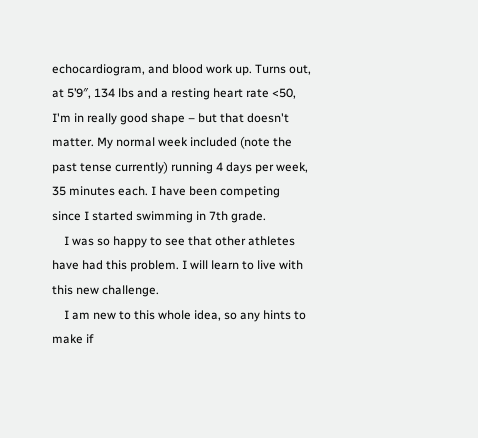echocardiogram, and blood work up. Turns out, at 5’9″, 134 lbs and a resting heart rate <50, I'm in really good shape – but that doesn't matter. My normal week included (note the past tense currently) running 4 days per week, 35 minutes each. I have been competing since I started swimming in 7th grade.
    I was so happy to see that other athletes have had this problem. I will learn to live with this new challenge.
    I am new to this whole idea, so any hints to make if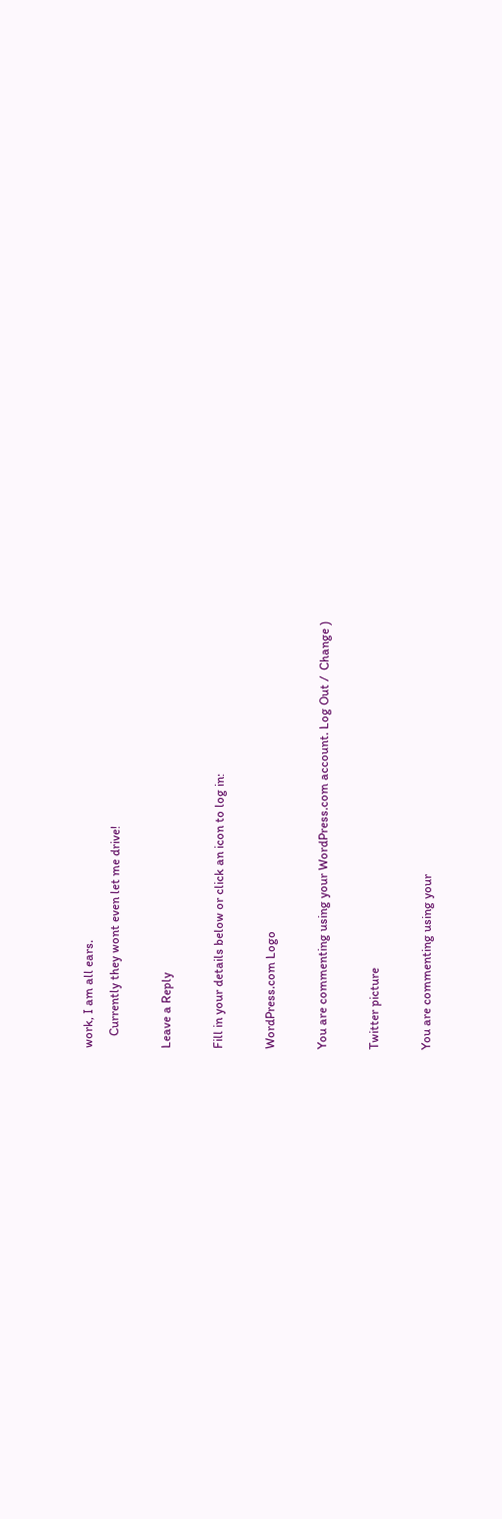work, I am all ears.
    Currently they wont even let me drive!

Leave a Reply

Fill in your details below or click an icon to log in:

WordPress.com Logo

You are commenting using your WordPress.com account. Log Out /  Change )

Twitter picture

You are commenting using your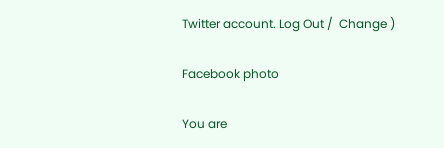Twitter account. Log Out /  Change )

Facebook photo

You are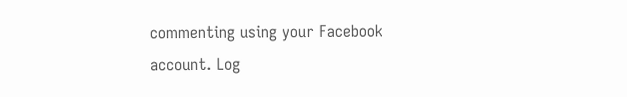commenting using your Facebook account. Log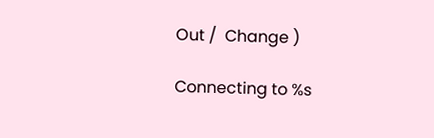Out /  Change )

Connecting to %s